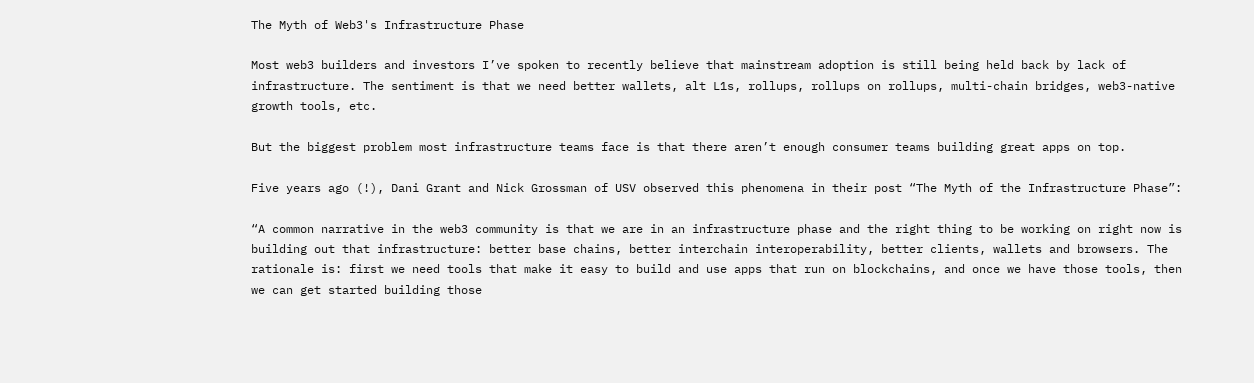The Myth of Web3's Infrastructure Phase

Most web3 builders and investors I’ve spoken to recently believe that mainstream adoption is still being held back by lack of infrastructure. The sentiment is that we need better wallets, alt L1s, rollups, rollups on rollups, multi-chain bridges, web3-native growth tools, etc.

But the biggest problem most infrastructure teams face is that there aren’t enough consumer teams building great apps on top.

Five years ago (!), Dani Grant and Nick Grossman of USV observed this phenomena in their post “The Myth of the Infrastructure Phase”:

“A common narrative in the web3 community is that we are in an infrastructure phase and the right thing to be working on right now is building out that infrastructure: better base chains, better interchain interoperability, better clients, wallets and browsers. The rationale is: first we need tools that make it easy to build and use apps that run on blockchains, and once we have those tools, then we can get started building those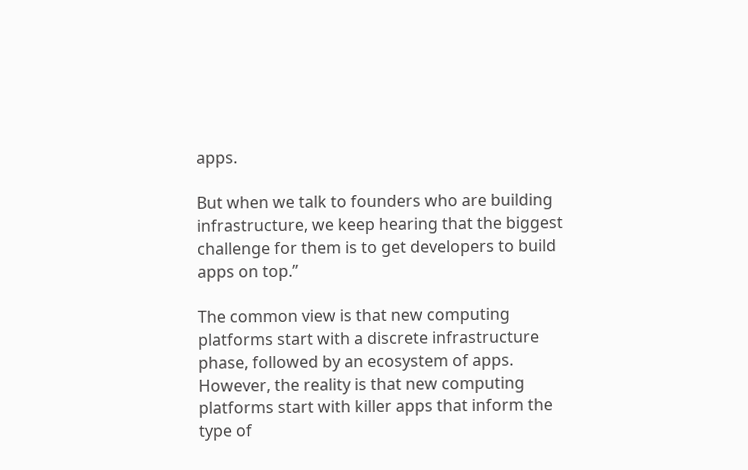apps.

But when we talk to founders who are building infrastructure, we keep hearing that the biggest challenge for them is to get developers to build apps on top.”

The common view is that new computing platforms start with a discrete infrastructure phase, followed by an ecosystem of apps. However, the reality is that new computing platforms start with killer apps that inform the type of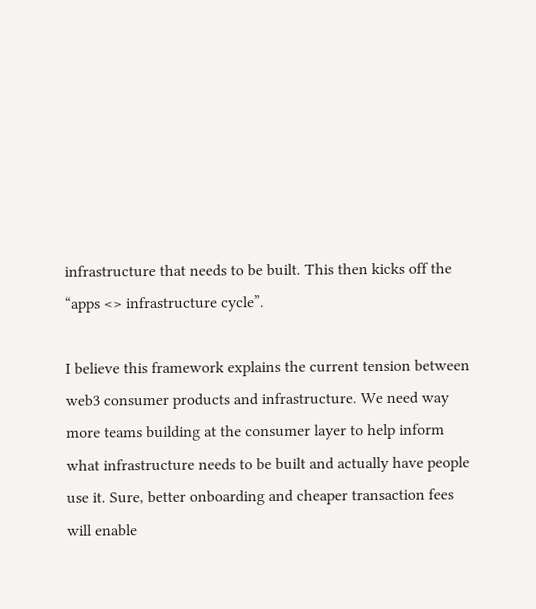infrastructure that needs to be built. This then kicks off the “apps <> infrastructure cycle”.

I believe this framework explains the current tension between web3 consumer products and infrastructure. We need way more teams building at the consumer layer to help inform what infrastructure needs to be built and actually have people use it. Sure, better onboarding and cheaper transaction fees will enable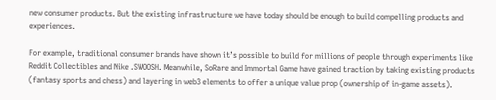new consumer products. But the existing infrastructure we have today should be enough to build compelling products and experiences.

For example, traditional consumer brands have shown it’s possible to build for millions of people through experiments like Reddit Collectibles and Nike .SWOOSH. Meanwhile, SoRare and Immortal Game have gained traction by taking existing products (fantasy sports and chess) and layering in web3 elements to offer a unique value prop (ownership of in-game assets).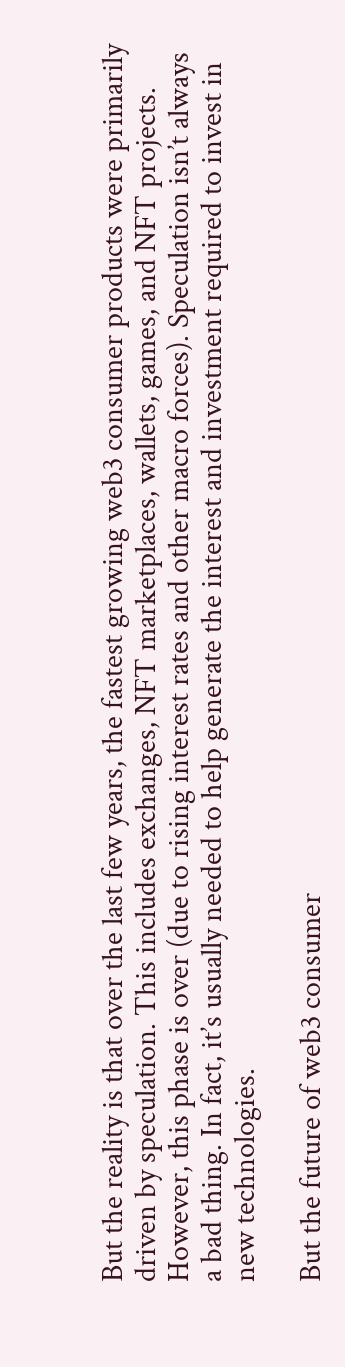But the reality is that over the last few years, the fastest growing web3 consumer products were primarily driven by speculation. This includes exchanges, NFT marketplaces, wallets, games, and NFT projects. However, this phase is over (due to rising interest rates and other macro forces). Speculation isn’t always a bad thing. In fact, it’s usually needed to help generate the interest and investment required to invest in new technologies.

But the future of web3 consumer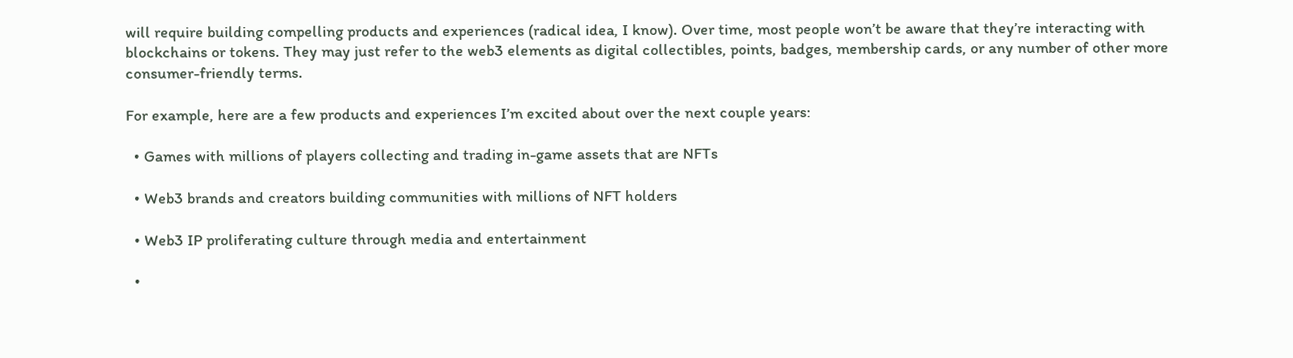will require building compelling products and experiences (radical idea, I know). Over time, most people won’t be aware that they’re interacting with blockchains or tokens. They may just refer to the web3 elements as digital collectibles, points, badges, membership cards, or any number of other more consumer-friendly terms.

For example, here are a few products and experiences I’m excited about over the next couple years:

  • Games with millions of players collecting and trading in-game assets that are NFTs

  • Web3 brands and creators building communities with millions of NFT holders

  • Web3 IP proliferating culture through media and entertainment

  •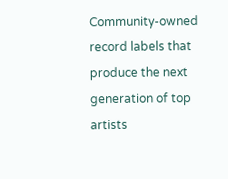Community-owned record labels that produce the next generation of top artists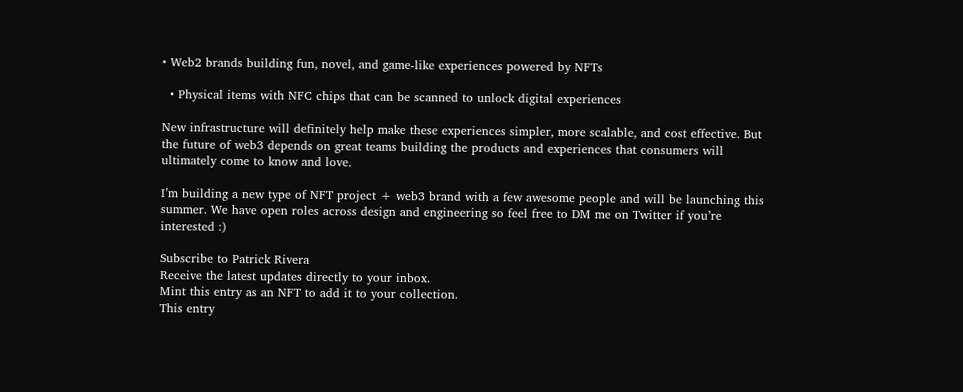• Web2 brands building fun, novel, and game-like experiences powered by NFTs

  • Physical items with NFC chips that can be scanned to unlock digital experiences

New infrastructure will definitely help make these experiences simpler, more scalable, and cost effective. But the future of web3 depends on great teams building the products and experiences that consumers will ultimately come to know and love.

I’m building a new type of NFT project + web3 brand with a few awesome people and will be launching this summer. We have open roles across design and engineering so feel free to DM me on Twitter if you’re interested :)

Subscribe to Patrick Rivera
Receive the latest updates directly to your inbox.
Mint this entry as an NFT to add it to your collection.
This entry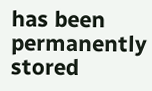has been permanently stored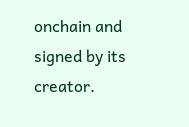onchain and signed by its creator.